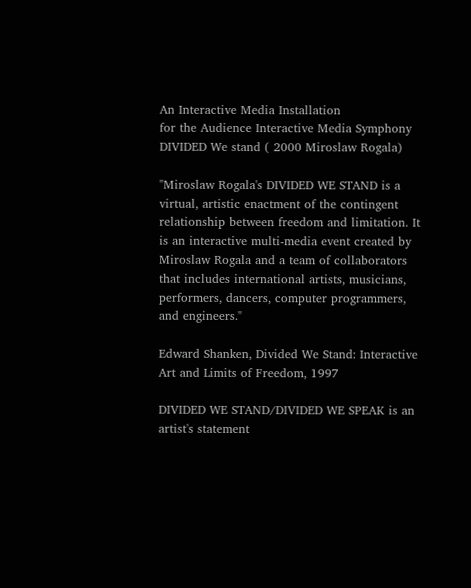An Interactive Media Installation
for the Audience Interactive Media Symphony
DIVIDED We stand ( 2000 Miroslaw Rogala)

"Miroslaw Rogala's DIVIDED WE STAND is a virtual, artistic enactment of the contingent relationship between freedom and limitation. It is an interactive multi-media event created by Miroslaw Rogala and a team of collaborators that includes international artists, musicians, performers, dancers, computer programmers, and engineers."

Edward Shanken, Divided We Stand: Interactive Art and Limits of Freedom, 1997

DIVIDED WE STAND/DIVIDED WE SPEAK is an artist's statement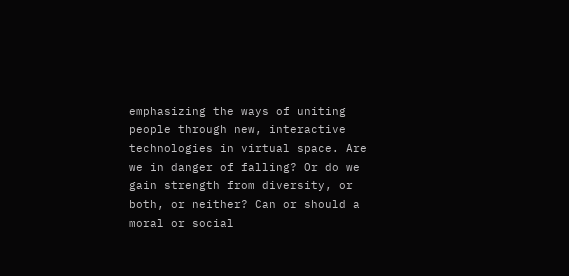emphasizing the ways of uniting people through new, interactive technologies in virtual space. Are we in danger of falling? Or do we gain strength from diversity, or both, or neither? Can or should a moral or social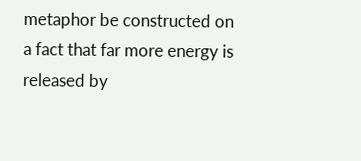metaphor be constructed on a fact that far more energy is released by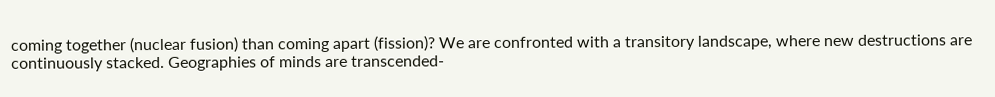coming together (nuclear fusion) than coming apart (fission)? We are confronted with a transitory landscape, where new destructions are continuously stacked. Geographies of minds are transcended-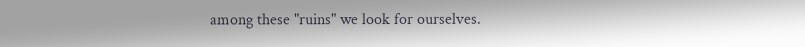among these "ruins" we look for ourselves.